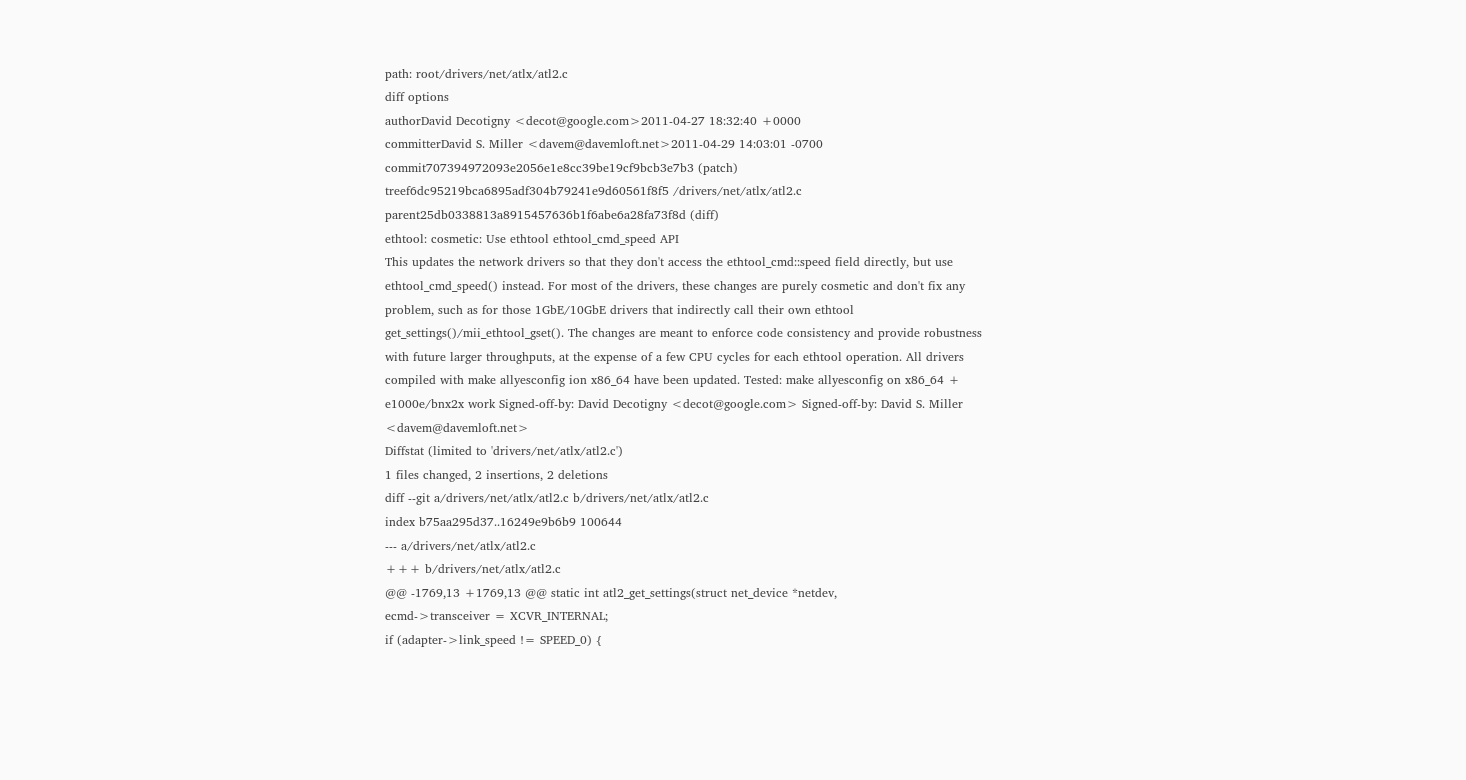path: root/drivers/net/atlx/atl2.c
diff options
authorDavid Decotigny <decot@google.com>2011-04-27 18:32:40 +0000
committerDavid S. Miller <davem@davemloft.net>2011-04-29 14:03:01 -0700
commit707394972093e2056e1e8cc39be19cf9bcb3e7b3 (patch)
treef6dc95219bca6895adf304b79241e9d60561f8f5 /drivers/net/atlx/atl2.c
parent25db0338813a8915457636b1f6abe6a28fa73f8d (diff)
ethtool: cosmetic: Use ethtool ethtool_cmd_speed API
This updates the network drivers so that they don't access the ethtool_cmd::speed field directly, but use ethtool_cmd_speed() instead. For most of the drivers, these changes are purely cosmetic and don't fix any problem, such as for those 1GbE/10GbE drivers that indirectly call their own ethtool get_settings()/mii_ethtool_gset(). The changes are meant to enforce code consistency and provide robustness with future larger throughputs, at the expense of a few CPU cycles for each ethtool operation. All drivers compiled with make allyesconfig ion x86_64 have been updated. Tested: make allyesconfig on x86_64 + e1000e/bnx2x work Signed-off-by: David Decotigny <decot@google.com> Signed-off-by: David S. Miller <davem@davemloft.net>
Diffstat (limited to 'drivers/net/atlx/atl2.c')
1 files changed, 2 insertions, 2 deletions
diff --git a/drivers/net/atlx/atl2.c b/drivers/net/atlx/atl2.c
index b75aa295d37..16249e9b6b9 100644
--- a/drivers/net/atlx/atl2.c
+++ b/drivers/net/atlx/atl2.c
@@ -1769,13 +1769,13 @@ static int atl2_get_settings(struct net_device *netdev,
ecmd->transceiver = XCVR_INTERNAL;
if (adapter->link_speed != SPEED_0) {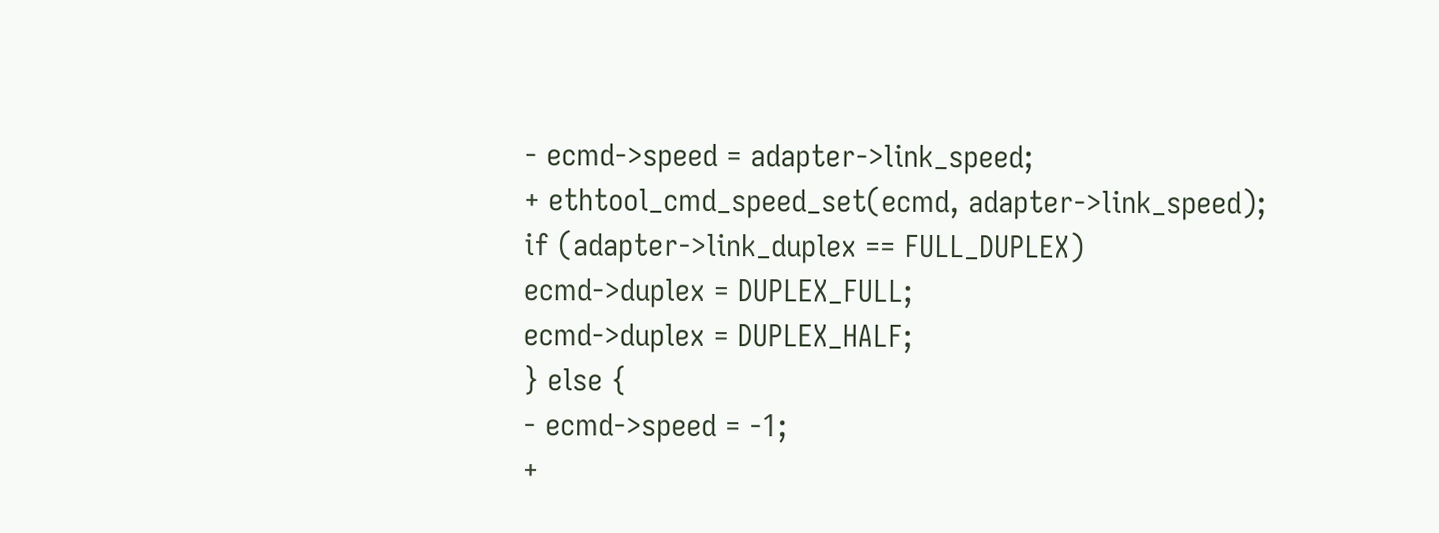- ecmd->speed = adapter->link_speed;
+ ethtool_cmd_speed_set(ecmd, adapter->link_speed);
if (adapter->link_duplex == FULL_DUPLEX)
ecmd->duplex = DUPLEX_FULL;
ecmd->duplex = DUPLEX_HALF;
} else {
- ecmd->speed = -1;
+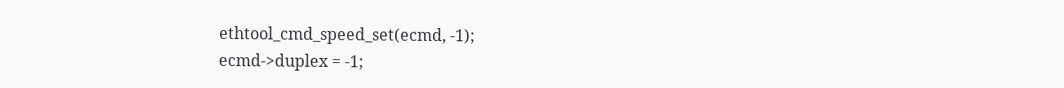ethtool_cmd_speed_set(ecmd, -1);
ecmd->duplex = -1;